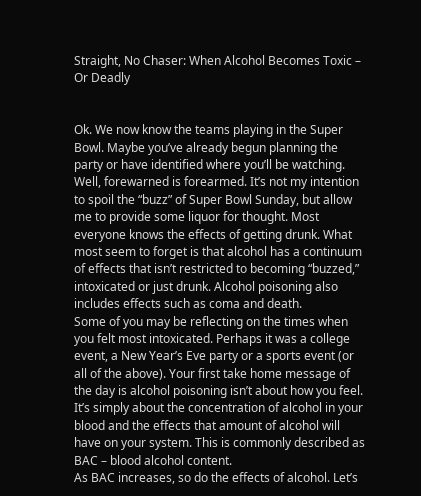Straight, No Chaser: When Alcohol Becomes Toxic – Or Deadly


Ok. We now know the teams playing in the Super Bowl. Maybe you’ve already begun planning the party or have identified where you’ll be watching. Well, forewarned is forearmed. It’s not my intention to spoil the “buzz” of Super Bowl Sunday, but allow me to provide some liquor for thought. Most everyone knows the effects of getting drunk. What most seem to forget is that alcohol has a continuum of effects that isn’t restricted to becoming “buzzed,” intoxicated or just drunk. Alcohol poisoning also includes effects such as coma and death.
Some of you may be reflecting on the times when you felt most intoxicated. Perhaps it was a college event, a New Year’s Eve party or a sports event (or all of the above). Your first take home message of the day is alcohol poisoning isn’t about how you feel. It’s simply about the concentration of alcohol in your blood and the effects that amount of alcohol will have on your system. This is commonly described as BAC – blood alcohol content.
As BAC increases, so do the effects of alcohol. Let’s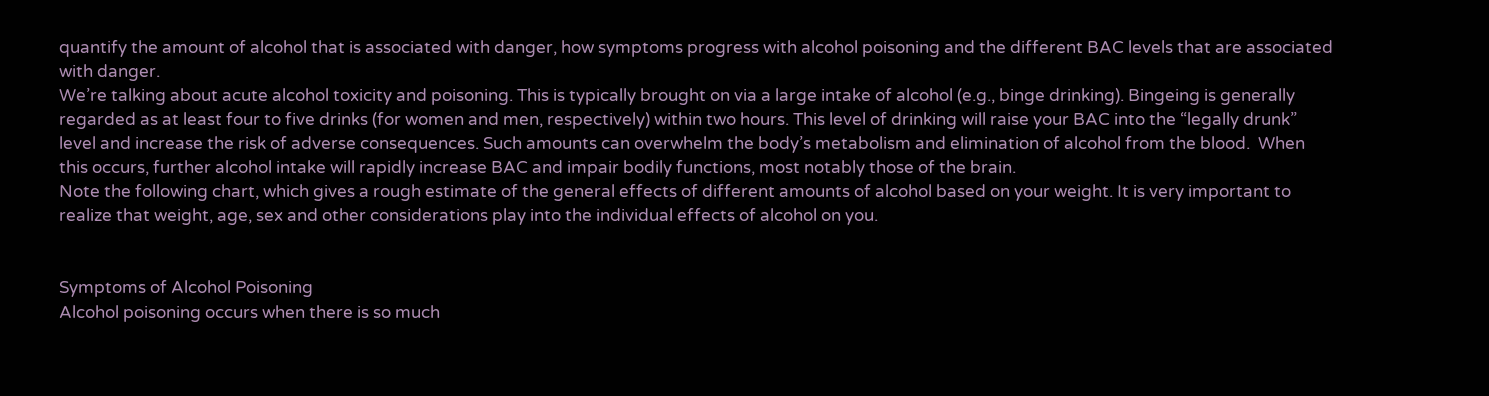quantify the amount of alcohol that is associated with danger, how symptoms progress with alcohol poisoning and the different BAC levels that are associated with danger.
We’re talking about acute alcohol toxicity and poisoning. This is typically brought on via a large intake of alcohol (e.g., binge drinking). Bingeing is generally regarded as at least four to five drinks (for women and men, respectively) within two hours. This level of drinking will raise your BAC into the “legally drunk” level and increase the risk of adverse consequences. Such amounts can overwhelm the body’s metabolism and elimination of alcohol from the blood.  When this occurs, further alcohol intake will rapidly increase BAC and impair bodily functions, most notably those of the brain.
Note the following chart, which gives a rough estimate of the general effects of different amounts of alcohol based on your weight. It is very important to realize that weight, age, sex and other considerations play into the individual effects of alcohol on you.


Symptoms of Alcohol Poisoning
Alcohol poisoning occurs when there is so much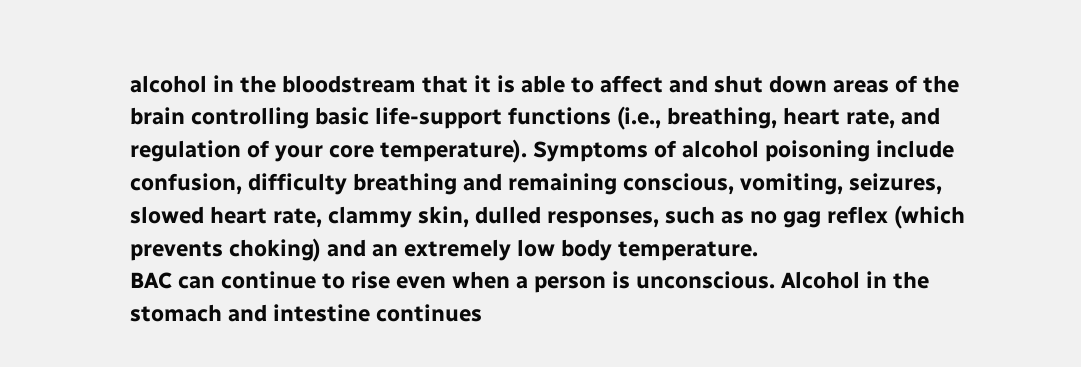alcohol in the bloodstream that it is able to affect and shut down areas of the brain controlling basic life-support functions (i.e., breathing, heart rate, and regulation of your core temperature). Symptoms of alcohol poisoning include confusion, difficulty breathing and remaining conscious, vomiting, seizures, slowed heart rate, clammy skin, dulled responses, such as no gag reflex (which prevents choking) and an extremely low body temperature.
BAC can continue to rise even when a person is unconscious. Alcohol in the stomach and intestine continues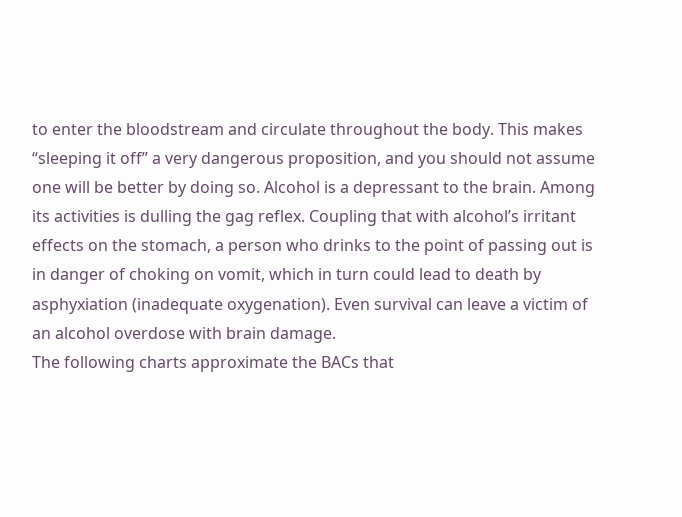to enter the bloodstream and circulate throughout the body. This makes “sleeping it off” a very dangerous proposition, and you should not assume one will be better by doing so. Alcohol is a depressant to the brain. Among its activities is dulling the gag reflex. Coupling that with alcohol’s irritant effects on the stomach, a person who drinks to the point of passing out is in danger of choking on vomit, which in turn could lead to death by asphyxiation (inadequate oxygenation). Even survival can leave a victim of an alcohol overdose with brain damage.
The following charts approximate the BACs that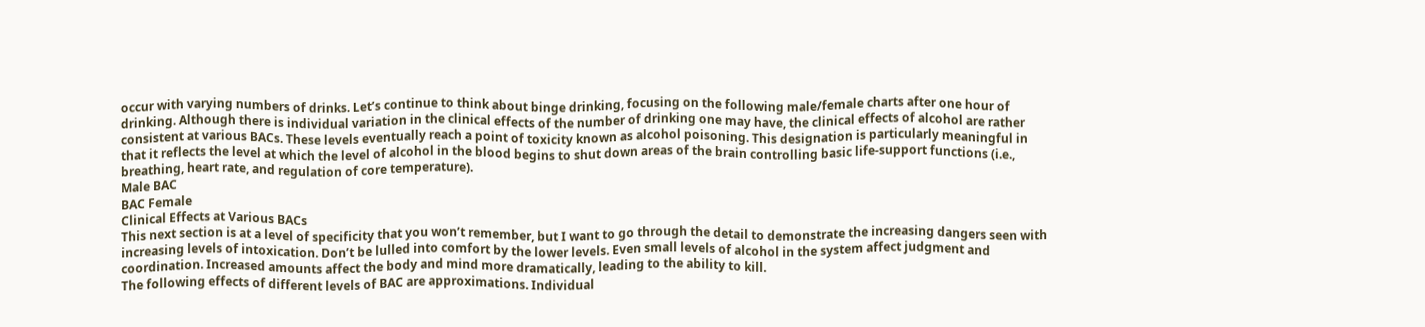occur with varying numbers of drinks. Let’s continue to think about binge drinking, focusing on the following male/female charts after one hour of drinking. Although there is individual variation in the clinical effects of the number of drinking one may have, the clinical effects of alcohol are rather consistent at various BACs. These levels eventually reach a point of toxicity known as alcohol poisoning. This designation is particularly meaningful in that it reflects the level at which the level of alcohol in the blood begins to shut down areas of the brain controlling basic life-support functions (i.e., breathing, heart rate, and regulation of core temperature).
Male BAC
BAC Female
Clinical Effects at Various BACs
This next section is at a level of specificity that you won’t remember, but I want to go through the detail to demonstrate the increasing dangers seen with increasing levels of intoxication. Don’t be lulled into comfort by the lower levels. Even small levels of alcohol in the system affect judgment and coordination. Increased amounts affect the body and mind more dramatically, leading to the ability to kill.
The following effects of different levels of BAC are approximations. Individual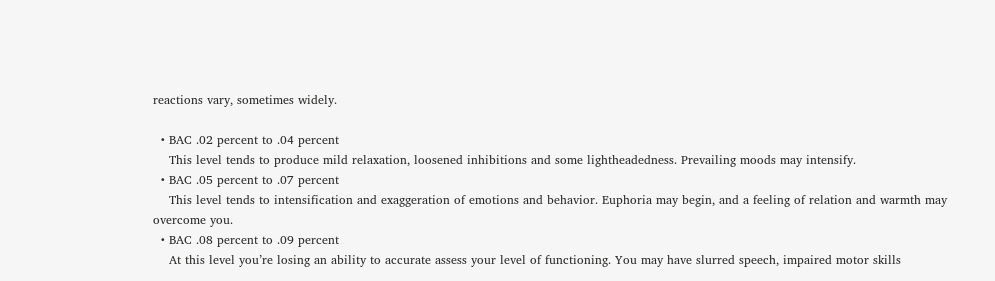reactions vary, sometimes widely.

  • BAC .02 percent to .04 percent
    This level tends to produce mild relaxation, loosened inhibitions and some lightheadedness. Prevailing moods may intensify.
  • BAC .05 percent to .07 percent
    This level tends to intensification and exaggeration of emotions and behavior. Euphoria may begin, and a feeling of relation and warmth may overcome you.
  • BAC .08 percent to .09 percent
    At this level you’re losing an ability to accurate assess your level of functioning. You may have slurred speech, impaired motor skills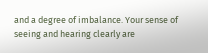and a degree of imbalance. Your sense of seeing and hearing clearly are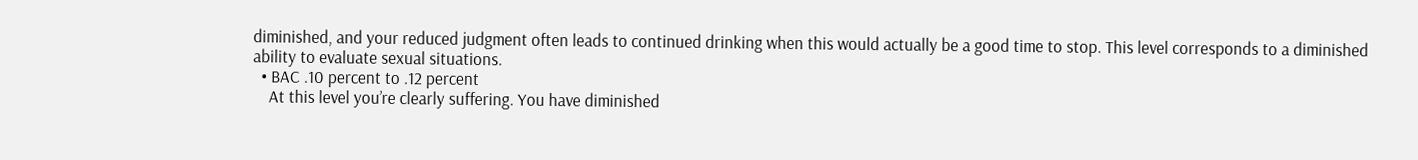diminished, and your reduced judgment often leads to continued drinking when this would actually be a good time to stop. This level corresponds to a diminished ability to evaluate sexual situations.
  • BAC .10 percent to .12 percent
    At this level you’re clearly suffering. You have diminished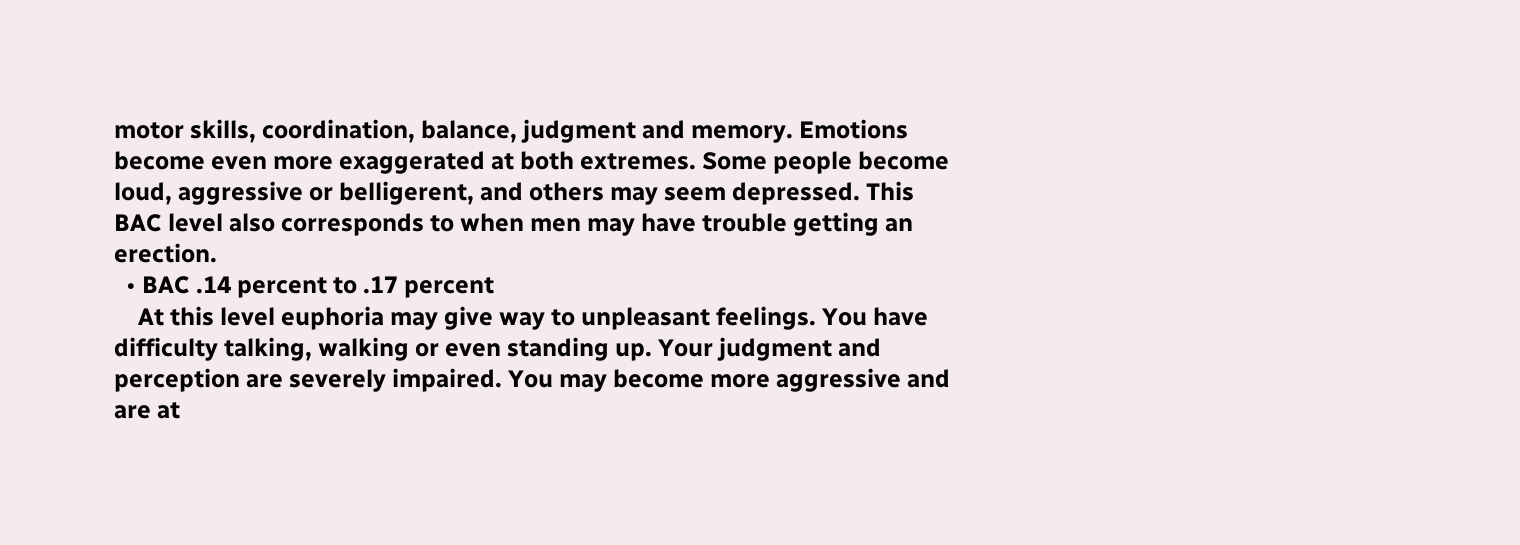motor skills, coordination, balance, judgment and memory. Emotions become even more exaggerated at both extremes. Some people become loud, aggressive or belligerent, and others may seem depressed. This BAC level also corresponds to when men may have trouble getting an erection.
  • BAC .14 percent to .17 percent
    At this level euphoria may give way to unpleasant feelings. You have difficulty talking, walking or even standing up. Your judgment and perception are severely impaired. You may become more aggressive and are at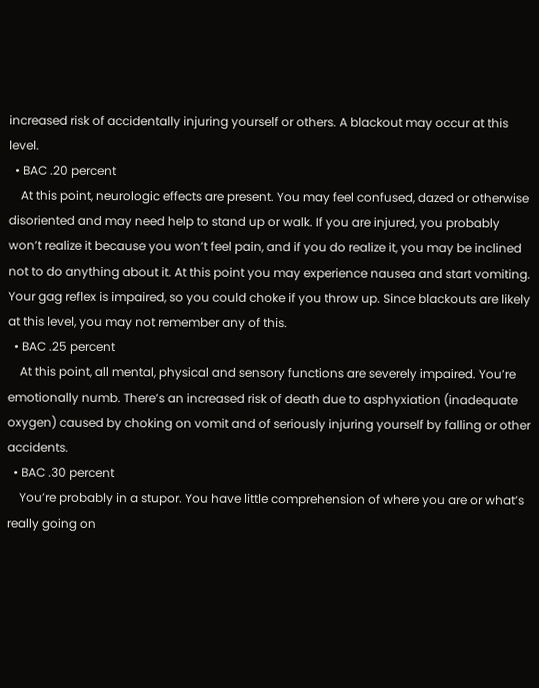increased risk of accidentally injuring yourself or others. A blackout may occur at this level.
  • BAC .20 percent
    At this point, neurologic effects are present. You may feel confused, dazed or otherwise disoriented and may need help to stand up or walk. If you are injured, you probably won’t realize it because you won’t feel pain, and if you do realize it, you may be inclined not to do anything about it. At this point you may experience nausea and start vomiting. Your gag reflex is impaired, so you could choke if you throw up. Since blackouts are likely at this level, you may not remember any of this.
  • BAC .25 percent
    At this point, all mental, physical and sensory functions are severely impaired. You’re emotionally numb. There’s an increased risk of death due to asphyxiation (inadequate oxygen) caused by choking on vomit and of seriously injuring yourself by falling or other accidents.
  • BAC .30 percent
    You’re probably in a stupor. You have little comprehension of where you are or what’s really going on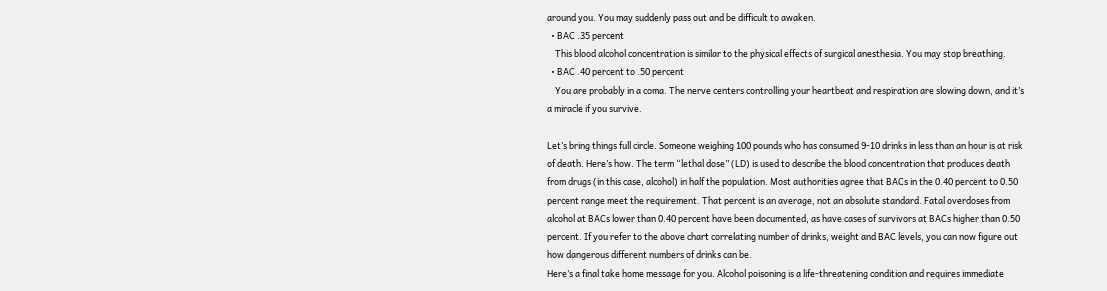around you. You may suddenly pass out and be difficult to awaken.
  • BAC .35 percent
    This blood alcohol concentration is similar to the physical effects of surgical anesthesia. You may stop breathing.
  • BAC .40 percent to .50 percent
    You are probably in a coma. The nerve centers controlling your heartbeat and respiration are slowing down, and it’s a miracle if you survive.

Let’s bring things full circle. Someone weighing 100 pounds who has consumed 9-10 drinks in less than an hour is at risk of death. Here’s how. The term “lethal dose” (LD) is used to describe the blood concentration that produces death from drugs (in this case, alcohol) in half the population. Most authorities agree that BACs in the 0.40 percent to 0.50 percent range meet the requirement. That percent is an average, not an absolute standard. Fatal overdoses from alcohol at BACs lower than 0.40 percent have been documented, as have cases of survivors at BACs higher than 0.50 percent. If you refer to the above chart correlating number of drinks, weight and BAC levels, you can now figure out how dangerous different numbers of drinks can be.
Here’s a final take home message for you. Alcohol poisoning is a life-threatening condition and requires immediate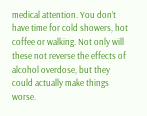medical attention. You don’t have time for cold showers, hot coffee or walking. Not only will these not reverse the effects of alcohol overdose, but they could actually make things worse.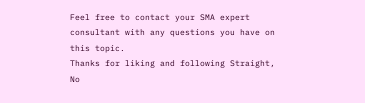Feel free to contact your SMA expert consultant with any questions you have on this topic.
Thanks for liking and following Straight, No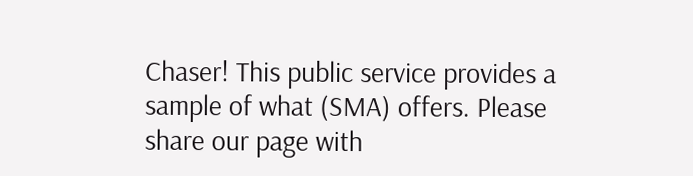Chaser! This public service provides a sample of what (SMA) offers. Please share our page with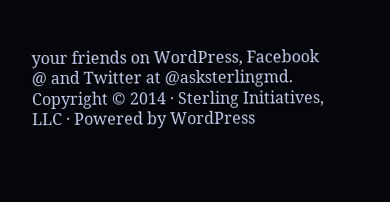your friends on WordPress, Facebook @ and Twitter at @asksterlingmd.
Copyright © 2014 · Sterling Initiatives, LLC · Powered by WordPress